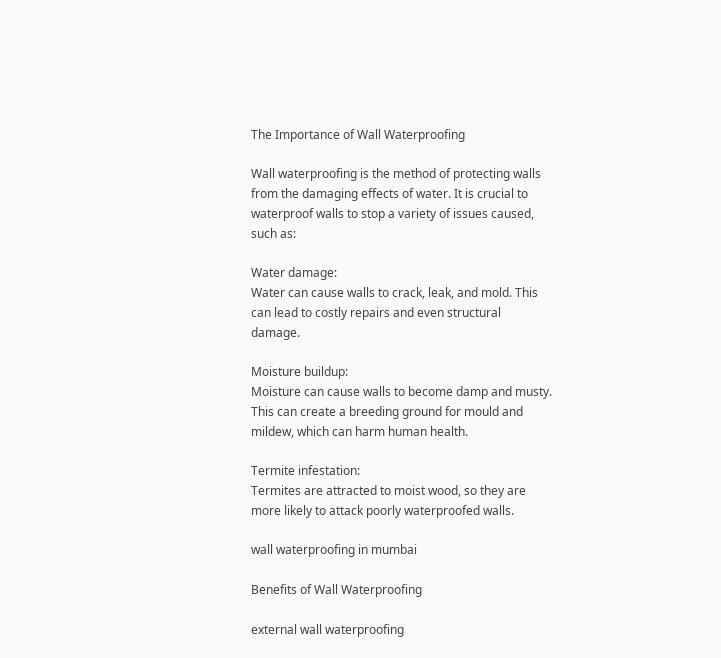The Importance of Wall Waterproofing

Wall waterproofing is the method of protecting walls from the damaging effects of water. It is crucial to waterproof walls to stop a variety of issues caused, such as:

Water damage:
Water can cause walls to crack, leak, and mold. This can lead to costly repairs and even structural damage.

Moisture buildup:
Moisture can cause walls to become damp and musty. This can create a breeding ground for mould and mildew, which can harm human health.

Termite infestation:
Termites are attracted to moist wood, so they are more likely to attack poorly waterproofed walls.

wall waterproofing in mumbai

Benefits of Wall Waterproofing

external wall waterproofing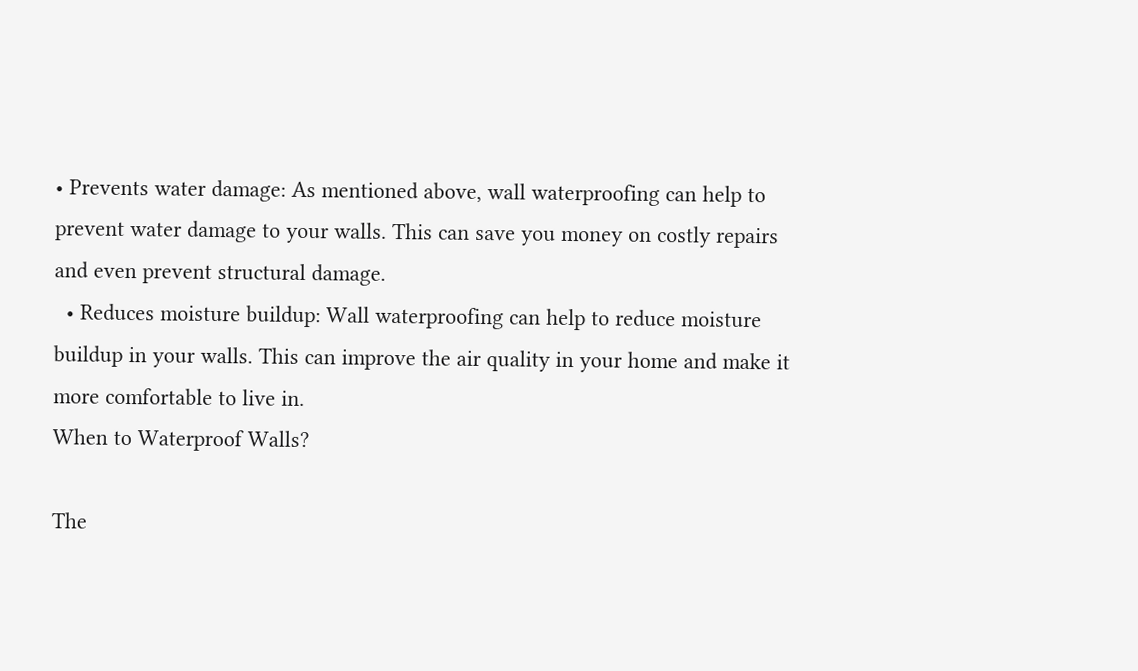• Prevents water damage: As mentioned above, wall waterproofing can help to prevent water damage to your walls. This can save you money on costly repairs and even prevent structural damage.
  • Reduces moisture buildup: Wall waterproofing can help to reduce moisture buildup in your walls. This can improve the air quality in your home and make it more comfortable to live in.
When to Waterproof Walls?

The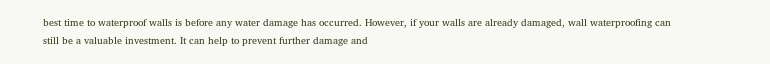best time to waterproof walls is before any water damage has occurred. However, if your walls are already damaged, wall waterproofing can still be a valuable investment. It can help to prevent further damage and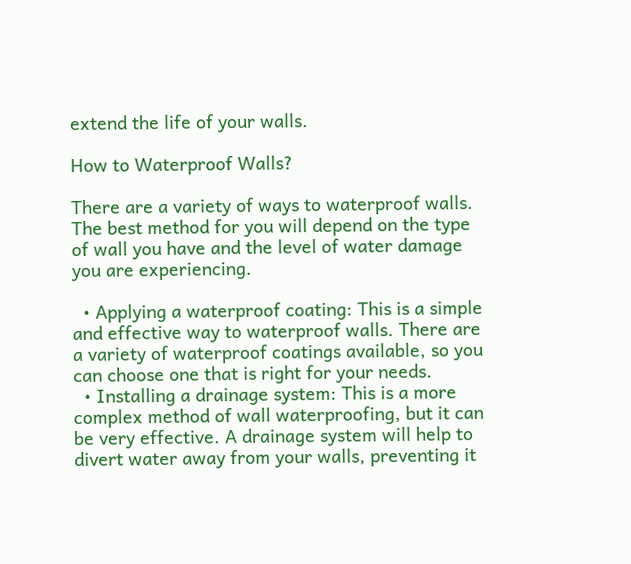extend the life of your walls.

How to Waterproof Walls?

There are a variety of ways to waterproof walls. The best method for you will depend on the type of wall you have and the level of water damage you are experiencing.

  • Applying a waterproof coating: This is a simple and effective way to waterproof walls. There are a variety of waterproof coatings available, so you can choose one that is right for your needs.
  • Installing a drainage system: This is a more complex method of wall waterproofing, but it can be very effective. A drainage system will help to divert water away from your walls, preventing it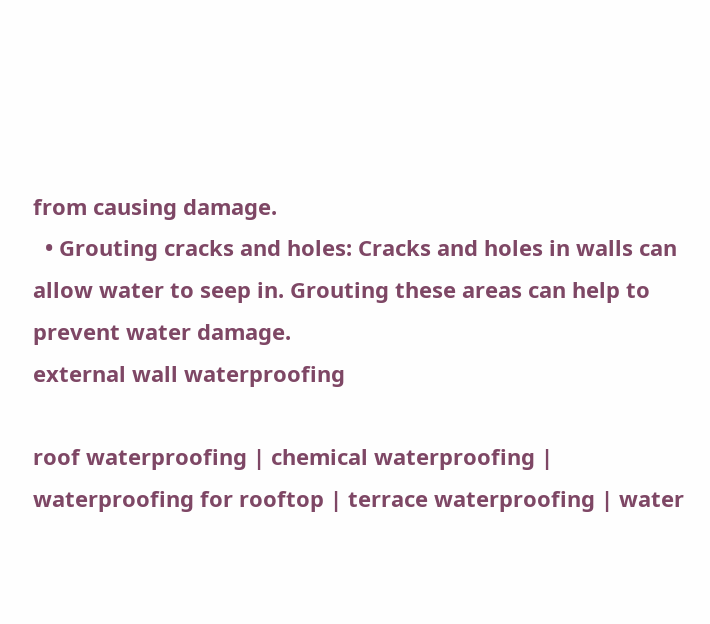from causing damage.
  • Grouting cracks and holes: Cracks and holes in walls can allow water to seep in. Grouting these areas can help to prevent water damage.
external wall waterproofing

roof waterproofing | chemical waterproofing | waterproofing for rooftop | terrace waterproofing | water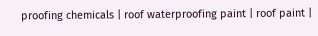proofing chemicals | roof waterproofing paint | roof paint |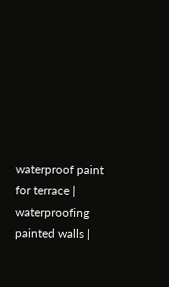waterproof paint for terrace | waterproofing painted walls |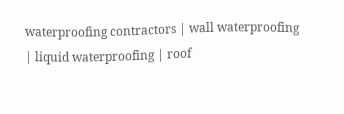waterproofing contractors | wall waterproofing | liquid waterproofing | roof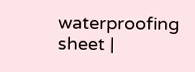waterproofing sheet |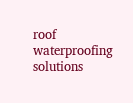roof waterproofing solutions